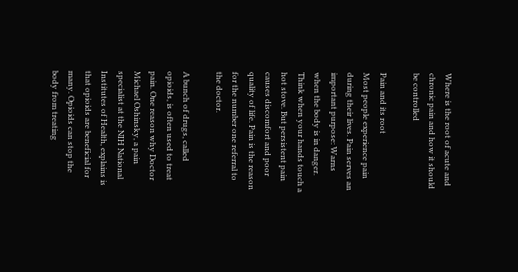Where is the root of acute and chronic pain and how it should be controlled

Pain and its root
Most people experience pain during their lives. Pain serves an important purpose: Warns when the body is in danger. Think when your hands touch a hot stove. But persistent pain causes discomfort and poor quality of life. Pain is the reason for the number one referral to the doctor.

A bunch of drugs, called opioids, is often used to treat pain. One reason why Doctor Michael Oshinsky, a pain specialist at the NIH National Institutes of Health, explains is that opioids are beneficial for many. Opioids can stop the body from treating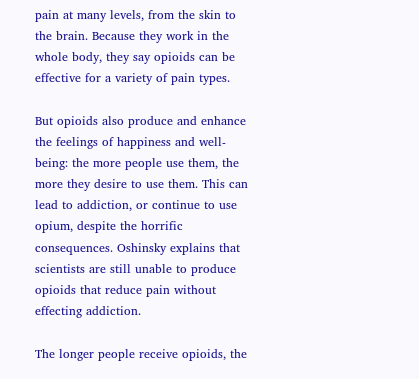pain at many levels, from the skin to the brain. Because they work in the whole body, they say opioids can be effective for a variety of pain types.

But opioids also produce and enhance the feelings of happiness and well-being: the more people use them, the more they desire to use them. This can lead to addiction, or continue to use opium, despite the horrific consequences. Oshinsky explains that scientists are still unable to produce opioids that reduce pain without effecting addiction.

The longer people receive opioids, the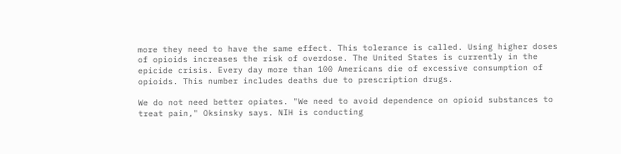more they need to have the same effect. This tolerance is called. Using higher doses of opioids increases the risk of overdose. The United States is currently in the epicide crisis. Every day more than 100 Americans die of excessive consumption of opioids. This number includes deaths due to prescription drugs.

We do not need better opiates. "We need to avoid dependence on opioid substances to treat pain," Oksinsky says. NIH is conducting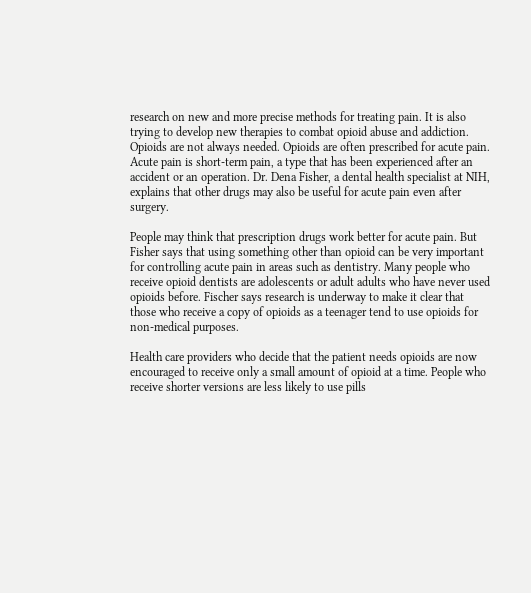research on new and more precise methods for treating pain. It is also trying to develop new therapies to combat opioid abuse and addiction. Opioids are not always needed. Opioids are often prescribed for acute pain. Acute pain is short-term pain, a type that has been experienced after an accident or an operation. Dr. Dena Fisher, a dental health specialist at NIH, explains that other drugs may also be useful for acute pain even after surgery.

People may think that prescription drugs work better for acute pain. But Fisher says that using something other than opioid can be very important for controlling acute pain in areas such as dentistry. Many people who receive opioid dentists are adolescents or adult adults who have never used opioids before. Fischer says research is underway to make it clear that those who receive a copy of opioids as a teenager tend to use opioids for non-medical purposes.

Health care providers who decide that the patient needs opioids are now encouraged to receive only a small amount of opioid at a time. People who receive shorter versions are less likely to use pills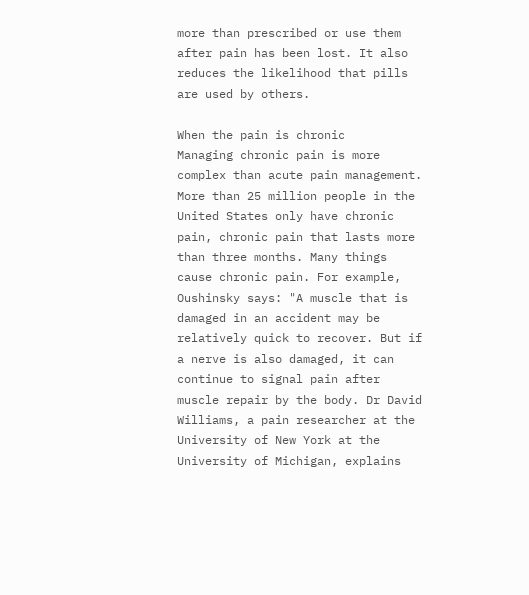more than prescribed or use them after pain has been lost. It also reduces the likelihood that pills are used by others.

When the pain is chronic
Managing chronic pain is more complex than acute pain management. More than 25 million people in the United States only have chronic pain, chronic pain that lasts more than three months. Many things cause chronic pain. For example, Oushinsky says: "A muscle that is damaged in an accident may be relatively quick to recover. But if a nerve is also damaged, it can continue to signal pain after muscle repair by the body. Dr David Williams, a pain researcher at the University of New York at the University of Michigan, explains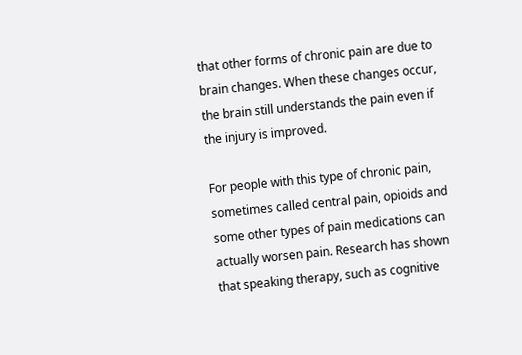that other forms of chronic pain are due to brain changes. When these changes occur, the brain still understands the pain even if the injury is improved.

For people with this type of chronic pain, sometimes called central pain, opioids and some other types of pain medications can actually worsen pain. Research has shown that speaking therapy, such as cognitive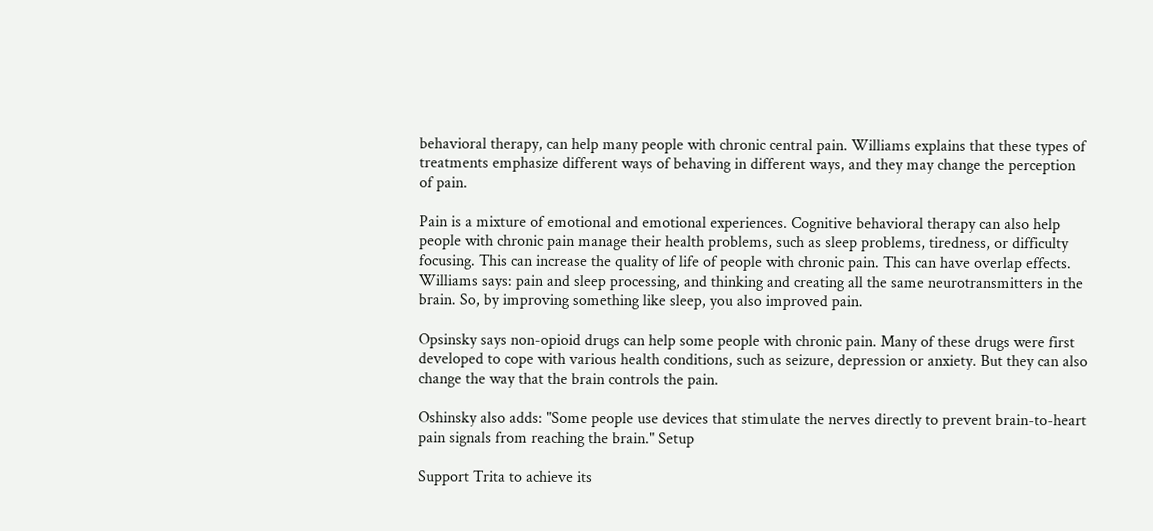behavioral therapy, can help many people with chronic central pain. Williams explains that these types of treatments emphasize different ways of behaving in different ways, and they may change the perception of pain.

Pain is a mixture of emotional and emotional experiences. Cognitive behavioral therapy can also help people with chronic pain manage their health problems, such as sleep problems, tiredness, or difficulty focusing. This can increase the quality of life of people with chronic pain. This can have overlap effects. Williams says: pain and sleep processing, and thinking and creating all the same neurotransmitters in the brain. So, by improving something like sleep, you also improved pain.

Opsinsky says non-opioid drugs can help some people with chronic pain. Many of these drugs were first developed to cope with various health conditions, such as seizure, depression or anxiety. But they can also change the way that the brain controls the pain.

Oshinsky also adds: "Some people use devices that stimulate the nerves directly to prevent brain-to-heart pain signals from reaching the brain." Setup

Support Trita to achieve its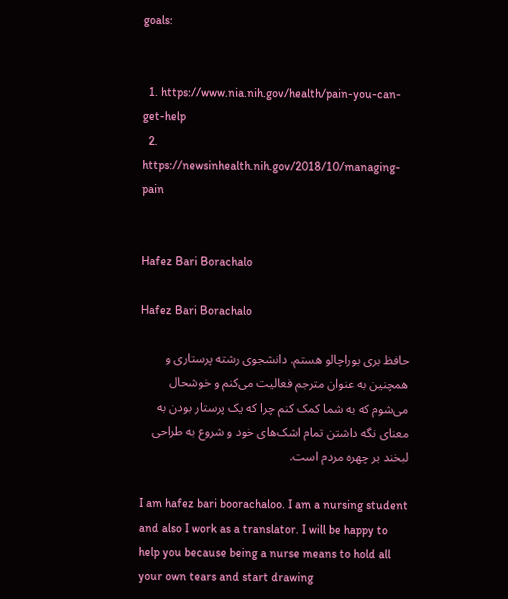goals:


  1. https://www.nia.nih.gov/health/pain-you-can-get-help
  2. https://newsinhealth.nih.gov/2018/10/managing-pain


Hafez Bari Borachalo

Hafez Bari Borachalo

حافظ بری بوراچالو هستم. دانشجوی رشته پرستاری و همچنین به عنوان مترجم فعالیت می‌کنم و خوشحال می‌شوم که به شما کمک کنم چرا که یک پرستار بودن به معنای نگه داشتن تمام اشک‌های خود و شروع به طراحی لبخند بر چهره مردم است.

I am hafez bari boorachaloo. I am a nursing student and also I work as a translator. I will be happy to help you because being a nurse means to hold all your own tears and start drawing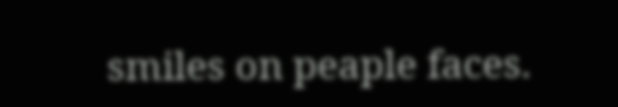smiles on peaple faces.